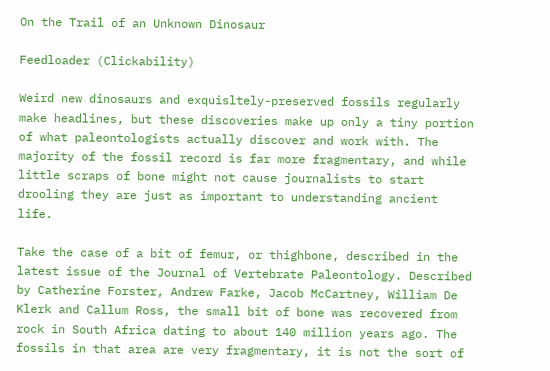On the Trail of an Unknown Dinosaur

Feedloader (Clickability)

Weird new dinosaurs and exquisltely-preserved fossils regularly make headlines, but these discoveries make up only a tiny portion of what paleontologists actually discover and work with. The majority of the fossil record is far more fragmentary, and while little scraps of bone might not cause journalists to start drooling they are just as important to understanding ancient life.

Take the case of a bit of femur, or thighbone, described in the latest issue of the Journal of Vertebrate Paleontology. Described by Catherine Forster, Andrew Farke, Jacob McCartney, William De Klerk and Callum Ross, the small bit of bone was recovered from rock in South Africa dating to about 140 million years ago. The fossils in that area are very fragmentary, it is not the sort of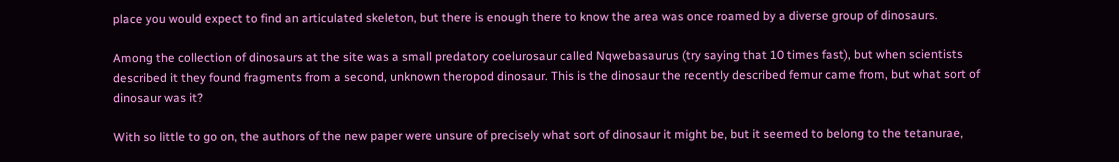place you would expect to find an articulated skeleton, but there is enough there to know the area was once roamed by a diverse group of dinosaurs.

Among the collection of dinosaurs at the site was a small predatory coelurosaur called Nqwebasaurus (try saying that 10 times fast), but when scientists described it they found fragments from a second, unknown theropod dinosaur. This is the dinosaur the recently described femur came from, but what sort of dinosaur was it?

With so little to go on, the authors of the new paper were unsure of precisely what sort of dinosaur it might be, but it seemed to belong to the tetanurae,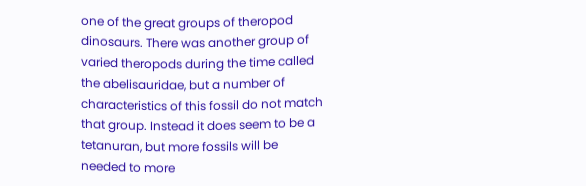one of the great groups of theropod dinosaurs. There was another group of varied theropods during the time called the abelisauridae, but a number of characteristics of this fossil do not match that group. Instead it does seem to be a tetanuran, but more fossils will be needed to more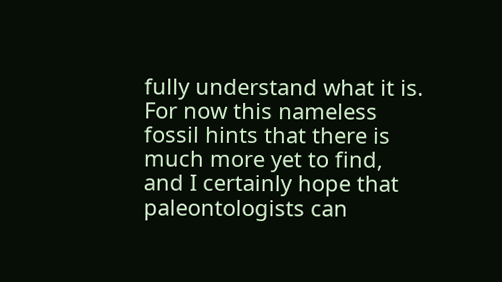fully understand what it is. For now this nameless fossil hints that there is much more yet to find, and I certainly hope that paleontologists can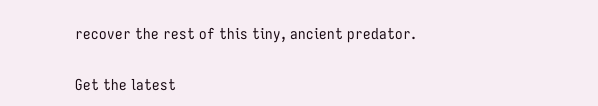recover the rest of this tiny, ancient predator.

Get the latest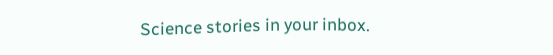Science stories in your inbox.